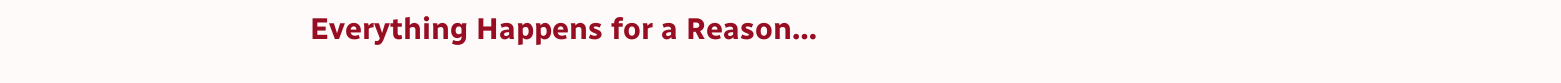Everything Happens for a Reason…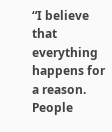“I believe that everything happens for a reason. People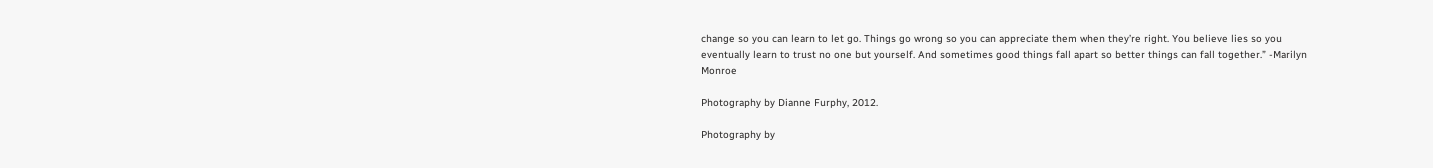change so you can learn to let go. Things go wrong so you can appreciate them when they’re right. You believe lies so you eventually learn to trust no one but yourself. And sometimes good things fall apart so better things can fall together.” -Marilyn Monroe

Photography by Dianne Furphy, 2012.

Photography by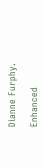Dianne Furphy.

Enhanced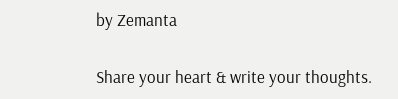by Zemanta

Share your heart & write your thoughts.